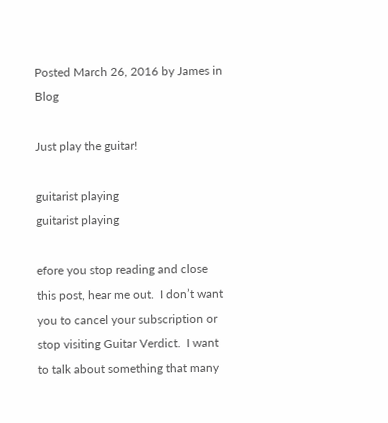Posted March 26, 2016 by James in Blog

Just play the guitar!

guitarist playing
guitarist playing

efore you stop reading and close this post, hear me out.  I don’t want you to cancel your subscription or stop visiting Guitar Verdict.  I want to talk about something that many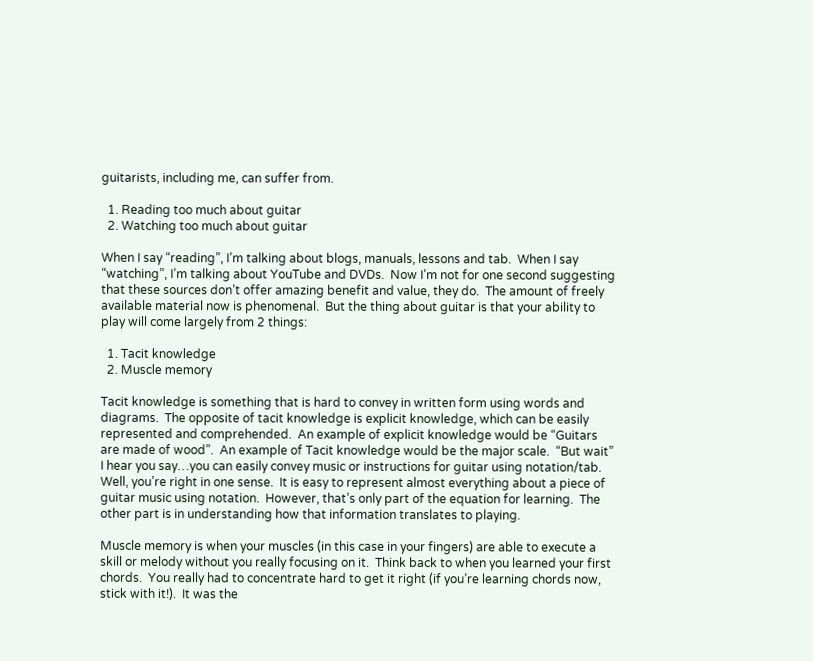guitarists, including me, can suffer from.

  1. Reading too much about guitar
  2. Watching too much about guitar

When I say “reading”, I’m talking about blogs, manuals, lessons and tab.  When I say “watching”, I’m talking about YouTube and DVDs.  Now I’m not for one second suggesting that these sources don’t offer amazing benefit and value, they do.  The amount of freely available material now is phenomenal.  But the thing about guitar is that your ability to play will come largely from 2 things:

  1. Tacit knowledge
  2. Muscle memory

Tacit knowledge is something that is hard to convey in written form using words and diagrams.  The opposite of tacit knowledge is explicit knowledge, which can be easily represented and comprehended.  An example of explicit knowledge would be “Guitars are made of wood”.  An example of Tacit knowledge would be the major scale.  “But wait” I hear you say…you can easily convey music or instructions for guitar using notation/tab.  Well, you’re right in one sense.  It is easy to represent almost everything about a piece of guitar music using notation.  However, that’s only part of the equation for learning.  The other part is in understanding how that information translates to playing.

Muscle memory is when your muscles (in this case in your fingers) are able to execute a skill or melody without you really focusing on it.  Think back to when you learned your first chords.  You really had to concentrate hard to get it right (if you’re learning chords now, stick with it!).  It was the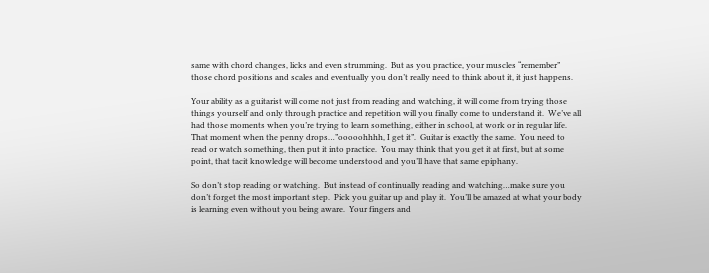same with chord changes, licks and even strumming.  But as you practice, your muscles “remember” those chord positions and scales and eventually you don’t really need to think about it, it just happens.

Your ability as a guitarist will come not just from reading and watching, it will come from trying those things yourself and only through practice and repetition will you finally come to understand it.  We’ve all had those moments when you’re trying to learn something, either in school, at work or in regular life.  That moment when the penny drops…”ooooohhhh, I get it”.  Guitar is exactly the same.  You need to read or watch something, then put it into practice.  You may think that you get it at first, but at some point, that tacit knowledge will become understood and you’ll have that same epiphany.

So don’t stop reading or watching.  But instead of continually reading and watching…make sure you don’t forget the most important step.  Pick you guitar up and play it.  You’ll be amazed at what your body is learning even without you being aware.  Your fingers and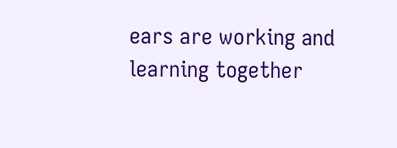ears are working and learning together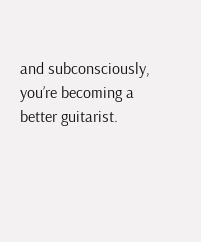and subconsciously, you’re becoming a better guitarist.